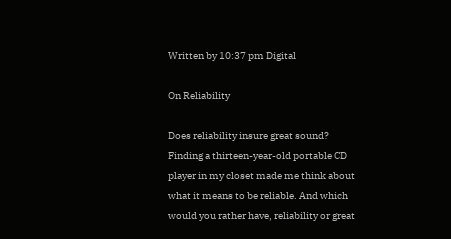Written by 10:37 pm Digital

On Reliability

Does reliability insure great sound? Finding a thirteen-year-old portable CD player in my closet made me think about what it means to be reliable. And which would you rather have, reliability or great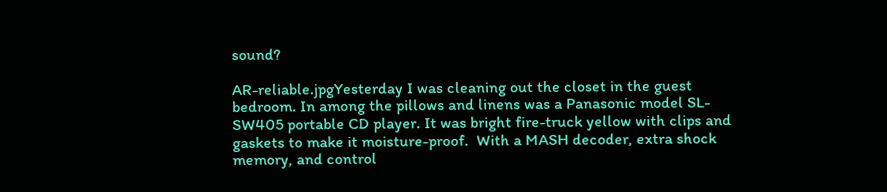sound?

AR-reliable.jpgYesterday I was cleaning out the closet in the guest bedroom. In among the pillows and linens was a Panasonic model SL-SW405 portable CD player. It was bright fire-truck yellow with clips and gaskets to make it moisture-proof.  With a MASH decoder, extra shock memory, and control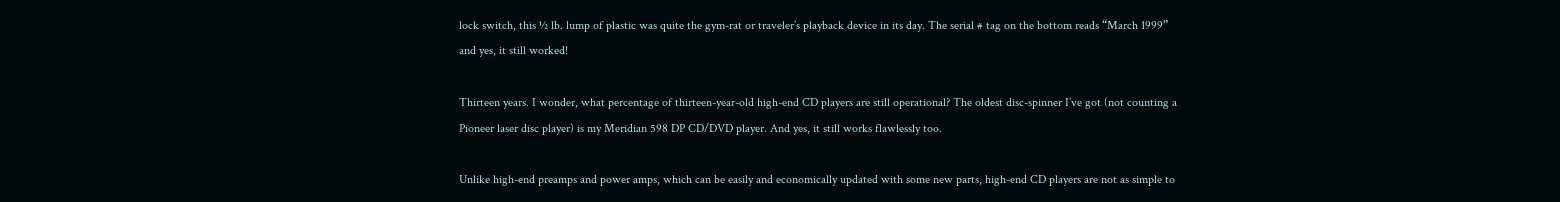lock switch, this ½ lb. lump of plastic was quite the gym-rat or traveler’s playback device in its day. The serial # tag on the bottom reads “March 1999” and yes, it still worked!

Thirteen years. I wonder, what percentage of thirteen-year-old high-end CD players are still operational? The oldest disc-spinner I’ve got (not counting a Pioneer laser disc player) is my Meridian 598 DP CD/DVD player. And yes, it still works flawlessly too.

Unlike high-end preamps and power amps, which can be easily and economically updated with some new parts, high-end CD players are not as simple to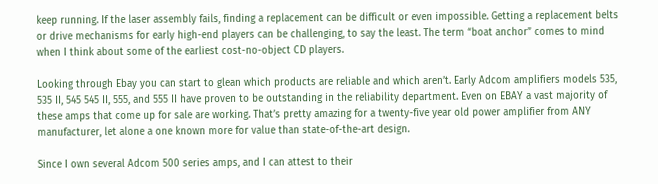keep running. If the laser assembly fails, finding a replacement can be difficult or even impossible. Getting a replacement belts or drive mechanisms for early high-end players can be challenging, to say the least. The term “boat anchor” comes to mind when I think about some of the earliest cost-no-object CD players.

Looking through Ebay you can start to glean which products are reliable and which aren’t. Early Adcom amplifiers models 535, 535 II, 545 545 II, 555, and 555 II have proven to be outstanding in the reliability department. Even on EBAY a vast majority of these amps that come up for sale are working. That’s pretty amazing for a twenty-five year old power amplifier from ANY manufacturer, let alone a one known more for value than state-of-the-art design.

Since I own several Adcom 500 series amps, and I can attest to their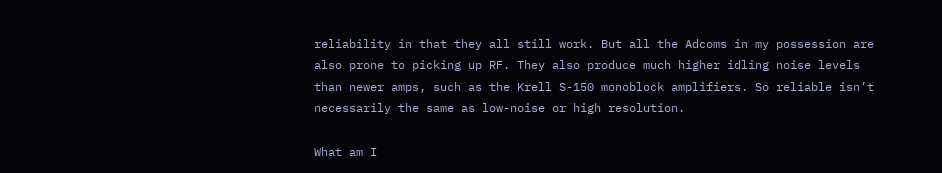reliability in that they all still work. But all the Adcoms in my possession are also prone to picking up RF. They also produce much higher idling noise levels than newer amps, such as the Krell S-150 monoblock amplifiers. So reliable isn’t necessarily the same as low-noise or high resolution.

What am I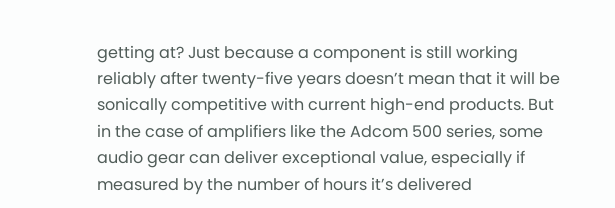getting at? Just because a component is still working reliably after twenty-five years doesn’t mean that it will be sonically competitive with current high-end products. But in the case of amplifiers like the Adcom 500 series, some audio gear can deliver exceptional value, especially if measured by the number of hours it’s delivered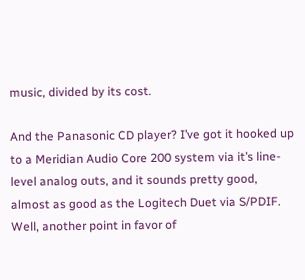music, divided by its cost.

And the Panasonic CD player? I’ve got it hooked up to a Meridian Audio Core 200 system via it’s line-level analog outs, and it sounds pretty good, almost as good as the Logitech Duet via S/PDIF. Well, another point in favor of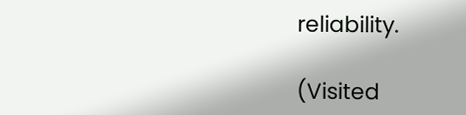reliability.

(Visited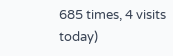685 times, 4 visits today)